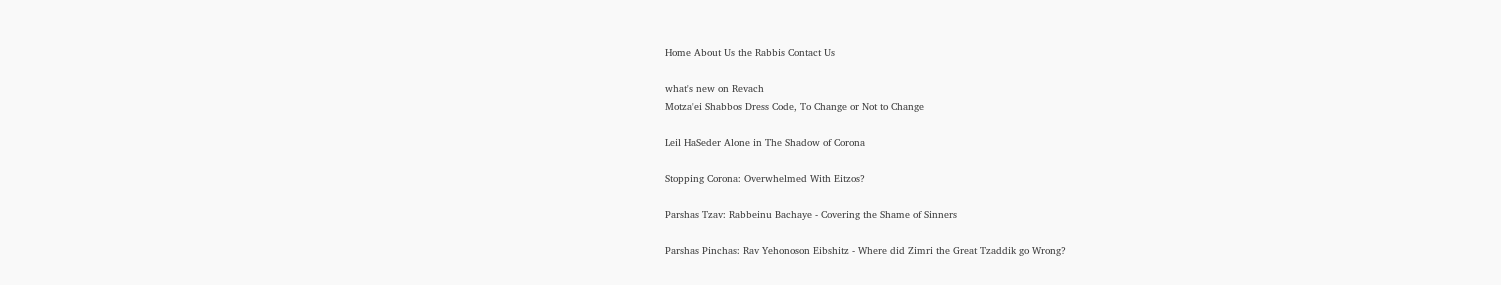Home About Us the Rabbis Contact Us

what's new on Revach
Motza'ei Shabbos Dress Code, To Change or Not to Change

Leil HaSeder Alone in The Shadow of Corona

Stopping Corona: Overwhelmed With Eitzos?

Parshas Tzav: Rabbeinu Bachaye - Covering the Shame of Sinners

Parshas Pinchas: Rav Yehonoson Eibshitz - Where did Zimri the Great Tzaddik go Wrong?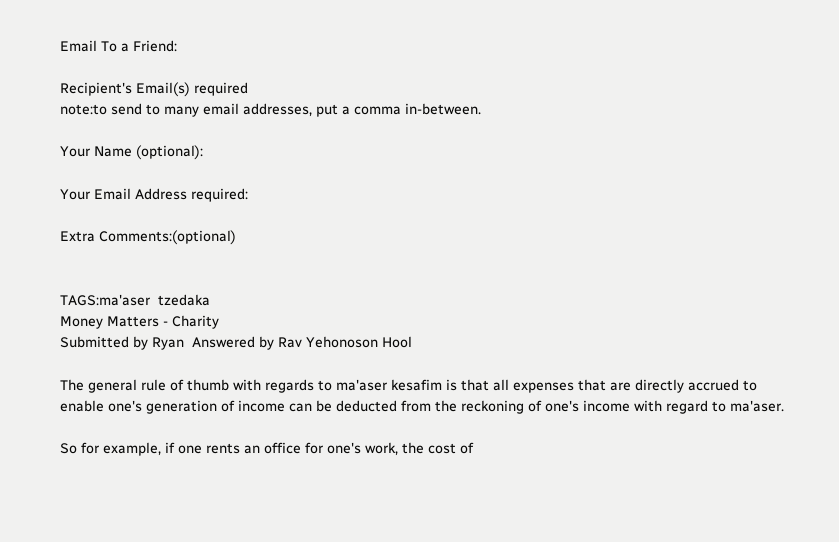Email To a Friend:

Recipient's Email(s) required
note:to send to many email addresses, put a comma in-between.

Your Name (optional):

Your Email Address required:

Extra Comments:(optional)


TAGS:ma'aser  tzedaka
Money Matters - Charity
Submitted by Ryan  Answered by Rav Yehonoson Hool

The general rule of thumb with regards to ma'aser kesafim is that all expenses that are directly accrued to enable one's generation of income can be deducted from the reckoning of one's income with regard to ma'aser.

So for example, if one rents an office for one's work, the cost of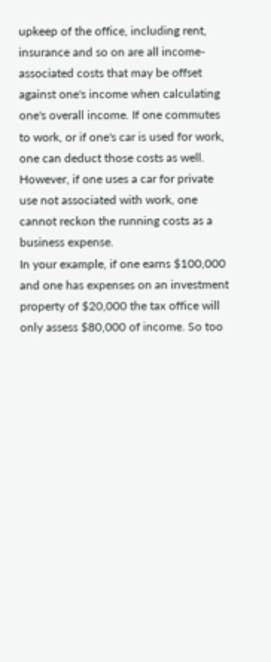upkeep of the office, including rent, insurance and so on are all income-associated costs that may be offset against one's income when calculating one's overall income. If one commutes to work, or if one's car is used for work, one can deduct those costs as well. However, if one uses a car for private use not associated with work, one cannot reckon the running costs as a business expense.
In your example, if one earns $100,000 and one has expenses on an investment property of $20,000 the tax office will only assess $80,000 of income. So too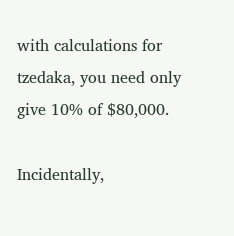with calculations for tzedaka, you need only give 10% of $80,000.

Incidentally,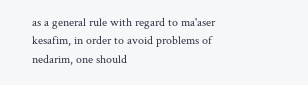as a general rule with regard to ma'aser kesafim, in order to avoid problems of nedarim, one should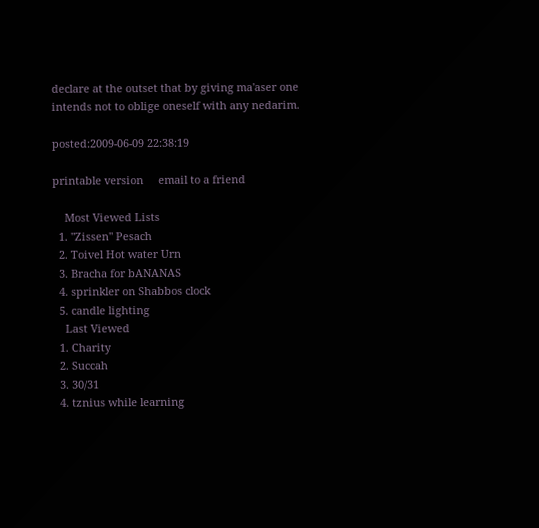declare at the outset that by giving ma'aser one intends not to oblige oneself with any nedarim.

posted:2009-06-09 22:38:19

printable version     email to a friend

    Most Viewed Lists
  1. "Zissen" Pesach
  2. Toivel Hot water Urn
  3. Bracha for bANANAS
  4. sprinkler on Shabbos clock
  5. candle lighting
    Last Viewed
  1. Charity
  2. Succah
  3. 30/31
  4. tznius while learning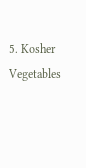5. Kosher Vegetables